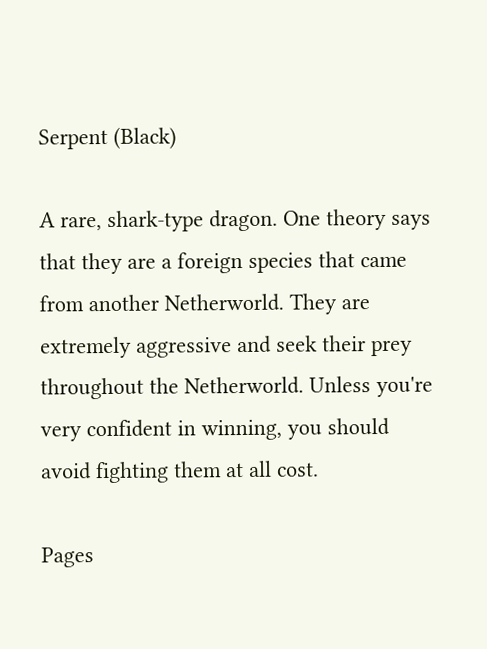Serpent (Black)

A rare, shark-type dragon. One theory says that they are a foreign species that came from another Netherworld. They are extremely aggressive and seek their prey throughout the Netherworld. Unless you're very confident in winning, you should avoid fighting them at all cost.

Pages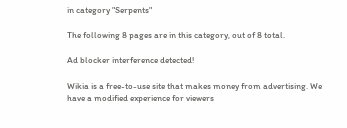in category "Serpents"

The following 8 pages are in this category, out of 8 total.

Ad blocker interference detected!

Wikia is a free-to-use site that makes money from advertising. We have a modified experience for viewers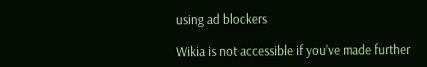using ad blockers

Wikia is not accessible if you’ve made further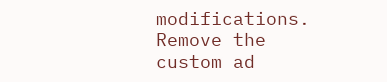modifications. Remove the custom ad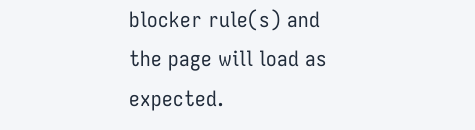blocker rule(s) and the page will load as expected.